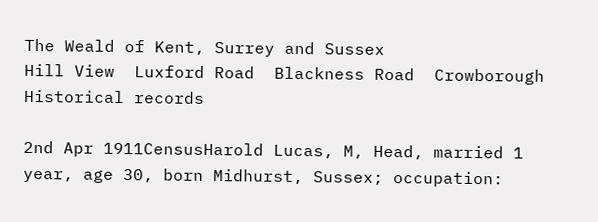The Weald of Kent, Surrey and Sussex
Hill View  Luxford Road  Blackness Road  Crowborough
Historical records

2nd Apr 1911CensusHarold Lucas, M, Head, married 1 year, age 30, born Midhurst, Sussex; occupation: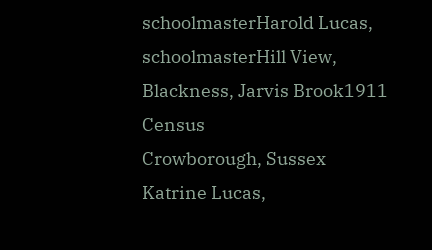schoolmasterHarold Lucas, schoolmasterHill View, Blackness, Jarvis Brook1911 Census
Crowborough, Sussex
Katrine Lucas,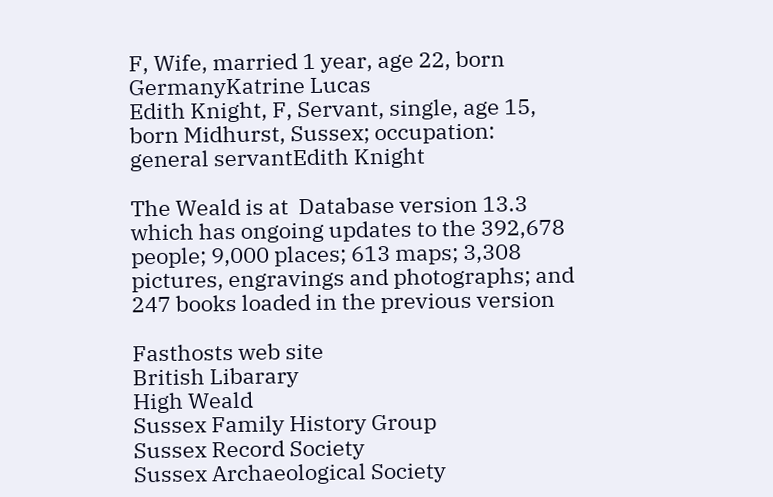F, Wife, married 1 year, age 22, born GermanyKatrine Lucas
Edith Knight, F, Servant, single, age 15, born Midhurst, Sussex; occupation: general servantEdith Knight

The Weald is at  Database version 13.3 which has ongoing updates to the 392,678 people; 9,000 places; 613 maps; 3,308 pictures, engravings and photographs; and 247 books loaded in the previous version

Fasthosts web site
British Libarary
High Weald
Sussex Family History Group
Sussex Record Society
Sussex Archaeological Society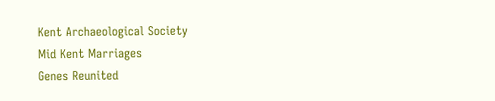Kent Archaeological Society
Mid Kent Marriages
Genes Reunited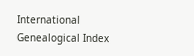International Genealogical Index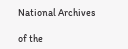National Archives

of the